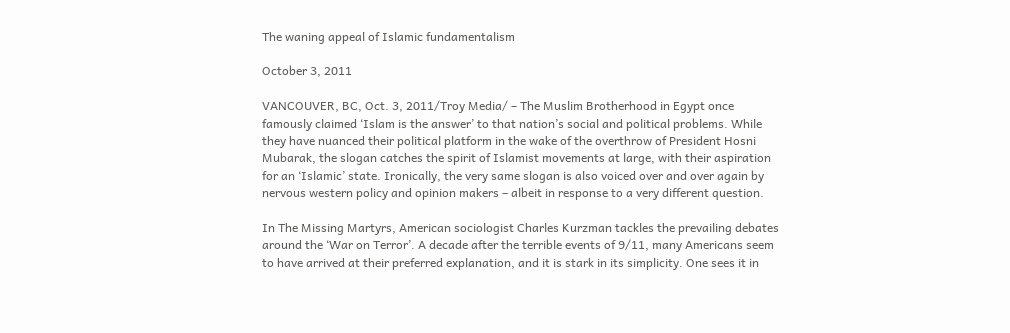The waning appeal of Islamic fundamentalism

October 3, 2011

VANCOUVER, BC, Oct. 3, 2011/Troy Media/ – The Muslim Brotherhood in Egypt once famously claimed ‘Islam is the answer’ to that nation’s social and political problems. While they have nuanced their political platform in the wake of the overthrow of President Hosni Mubarak, the slogan catches the spirit of Islamist movements at large, with their aspiration for an ‘Islamic’ state. Ironically, the very same slogan is also voiced over and over again by nervous western policy and opinion makers – albeit in response to a very different question.

In The Missing Martyrs, American sociologist Charles Kurzman tackles the prevailing debates around the ‘War on Terror’. A decade after the terrible events of 9/11, many Americans seem to have arrived at their preferred explanation, and it is stark in its simplicity. One sees it in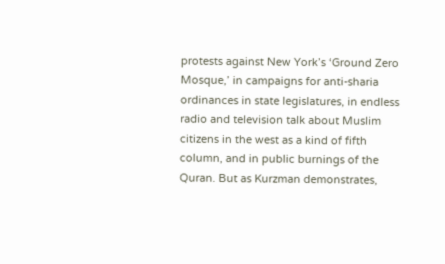protests against New York’s ‘Ground Zero Mosque,’ in campaigns for anti-sharia ordinances in state legislatures, in endless radio and television talk about Muslim citizens in the west as a kind of fifth column, and in public burnings of the Quran. But as Kurzman demonstrates,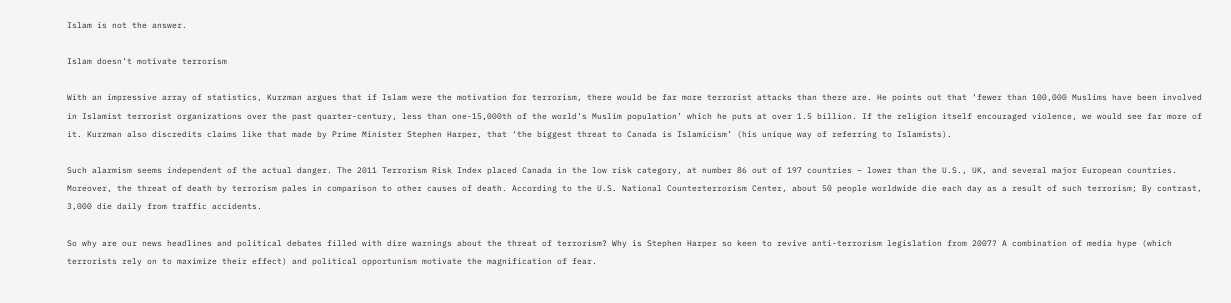Islam is not the answer.

Islam doesn’t motivate terrorism

With an impressive array of statistics, Kurzman argues that if Islam were the motivation for terrorism, there would be far more terrorist attacks than there are. He points out that ‘fewer than 100,000 Muslims have been involved in Islamist terrorist organizations over the past quarter-century, less than one-15,000th of the world’s Muslim population’ which he puts at over 1.5 billion. If the religion itself encouraged violence, we would see far more of it. Kurzman also discredits claims like that made by Prime Minister Stephen Harper, that ‘the biggest threat to Canada is Islamicism’ (his unique way of referring to Islamists).

Such alarmism seems independent of the actual danger. The 2011 Terrorism Risk Index placed Canada in the low risk category, at number 86 out of 197 countries – lower than the U.S., UK, and several major European countries. Moreover, the threat of death by terrorism pales in comparison to other causes of death. According to the U.S. National Counterterrorism Center, about 50 people worldwide die each day as a result of such terrorism; By contrast, 3,000 die daily from traffic accidents.

So why are our news headlines and political debates filled with dire warnings about the threat of terrorism? Why is Stephen Harper so keen to revive anti-terrorism legislation from 2007? A combination of media hype (which terrorists rely on to maximize their effect) and political opportunism motivate the magnification of fear.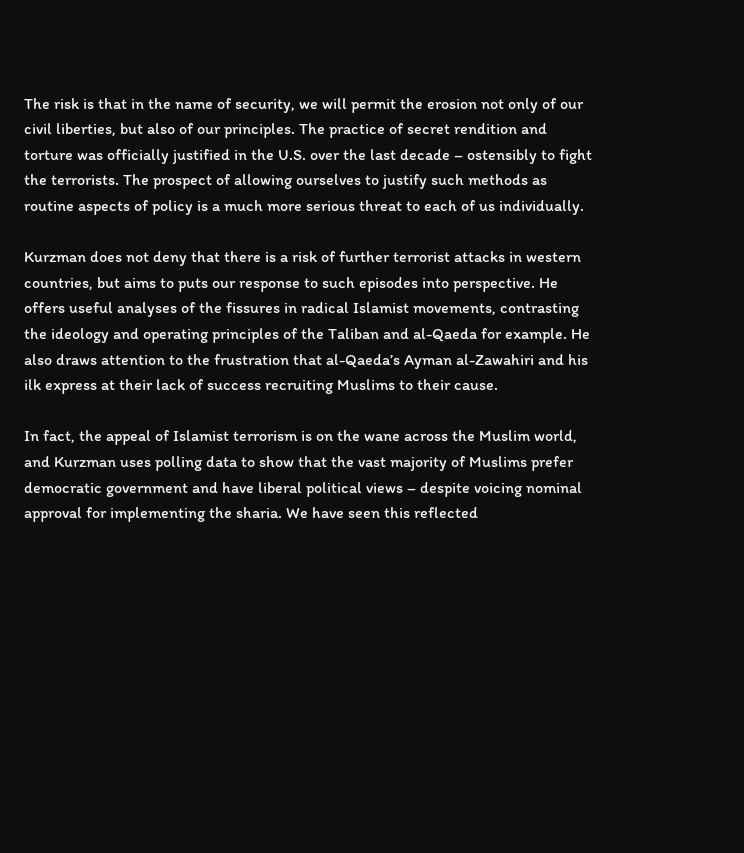The risk is that in the name of security, we will permit the erosion not only of our civil liberties, but also of our principles. The practice of secret rendition and torture was officially justified in the U.S. over the last decade – ostensibly to fight the terrorists. The prospect of allowing ourselves to justify such methods as routine aspects of policy is a much more serious threat to each of us individually.

Kurzman does not deny that there is a risk of further terrorist attacks in western countries, but aims to puts our response to such episodes into perspective. He offers useful analyses of the fissures in radical Islamist movements, contrasting the ideology and operating principles of the Taliban and al-Qaeda for example. He also draws attention to the frustration that al-Qaeda’s Ayman al-Zawahiri and his ilk express at their lack of success recruiting Muslims to their cause.

In fact, the appeal of Islamist terrorism is on the wane across the Muslim world, and Kurzman uses polling data to show that the vast majority of Muslims prefer democratic government and have liberal political views – despite voicing nominal approval for implementing the sharia. We have seen this reflected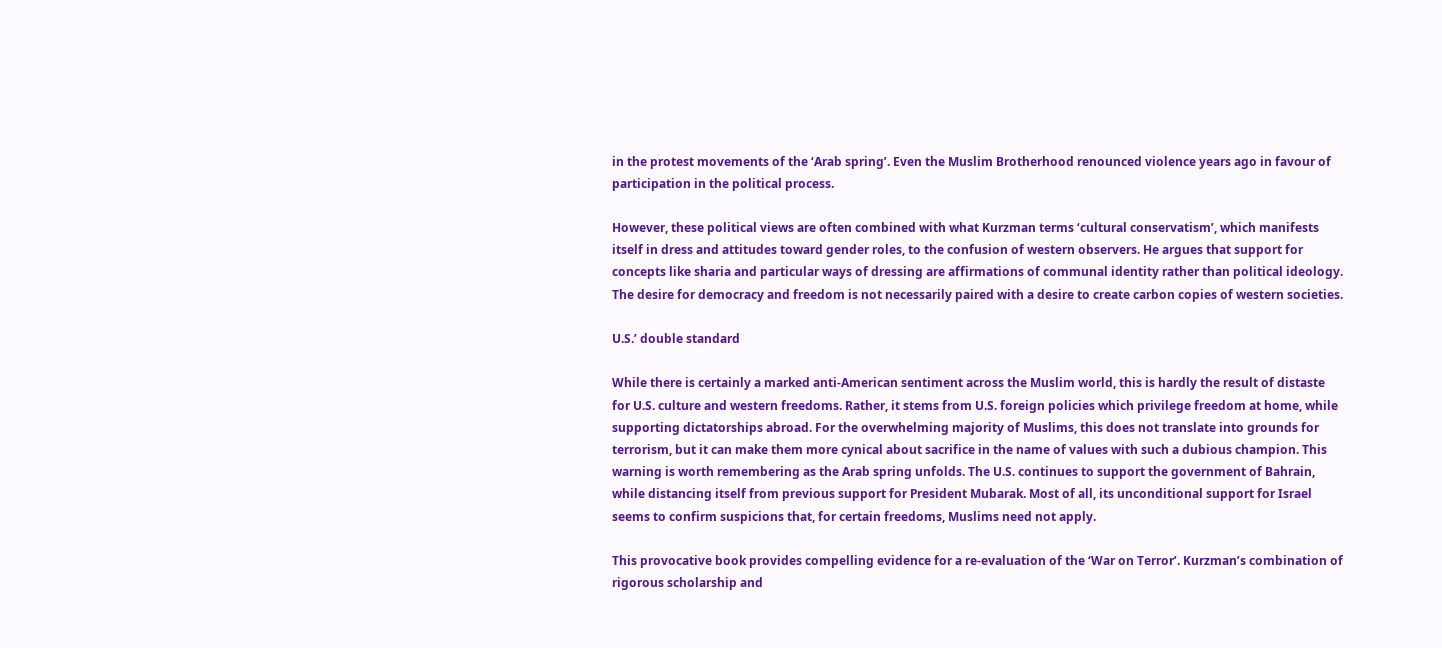in the protest movements of the ‘Arab spring’. Even the Muslim Brotherhood renounced violence years ago in favour of participation in the political process.

However, these political views are often combined with what Kurzman terms ‘cultural conservatism’, which manifests itself in dress and attitudes toward gender roles, to the confusion of western observers. He argues that support for concepts like sharia and particular ways of dressing are affirmations of communal identity rather than political ideology. The desire for democracy and freedom is not necessarily paired with a desire to create carbon copies of western societies.

U.S.’ double standard

While there is certainly a marked anti-American sentiment across the Muslim world, this is hardly the result of distaste for U.S. culture and western freedoms. Rather, it stems from U.S. foreign policies which privilege freedom at home, while supporting dictatorships abroad. For the overwhelming majority of Muslims, this does not translate into grounds for terrorism, but it can make them more cynical about sacrifice in the name of values with such a dubious champion. This warning is worth remembering as the Arab spring unfolds. The U.S. continues to support the government of Bahrain, while distancing itself from previous support for President Mubarak. Most of all, its unconditional support for Israel seems to confirm suspicions that, for certain freedoms, Muslims need not apply.

This provocative book provides compelling evidence for a re-evaluation of the ‘War on Terror’. Kurzman’s combination of rigorous scholarship and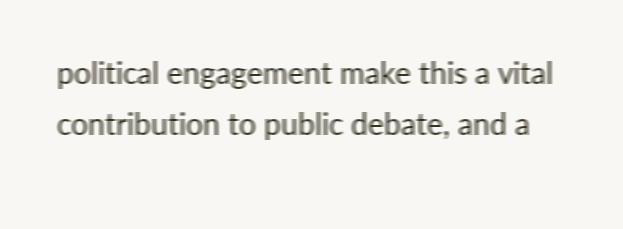political engagement make this a vital contribution to public debate, and a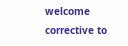welcome corrective to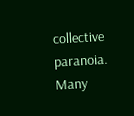collective paranoia. Many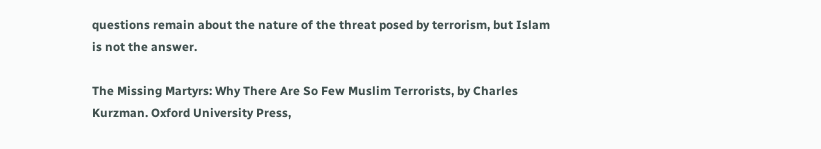questions remain about the nature of the threat posed by terrorism, but Islam is not the answer.

The Missing Martyrs: Why There Are So Few Muslim Terrorists, by Charles Kurzman. Oxford University Press,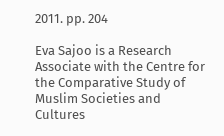2011. pp. 204

Eva Sajoo is a Research Associate with the Centre for the Comparative Study of Muslim Societies and Cultures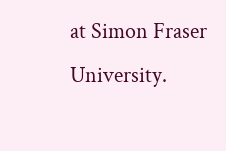at Simon Fraser University.